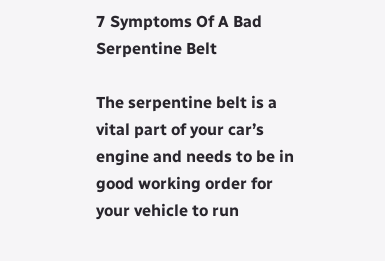7 Symptoms Of A Bad Serpentine Belt

The serpentine belt is a vital part of your car’s engine and needs to be in good working order for your vehicle to run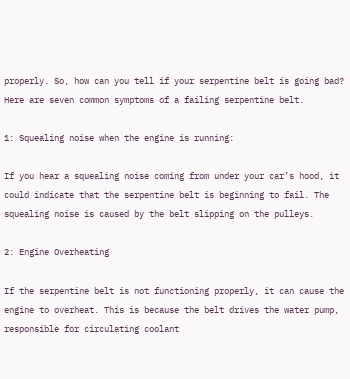properly. So, how can you tell if your serpentine belt is going bad? Here are seven common symptoms of a failing serpentine belt.

1: Squealing noise when the engine is running:

If you hear a squealing noise coming from under your car’s hood, it could indicate that the serpentine belt is beginning to fail. The squealing noise is caused by the belt slipping on the pulleys.

2: Engine Overheating

If the serpentine belt is not functioning properly, it can cause the engine to overheat. This is because the belt drives the water pump, responsible for circulating coolant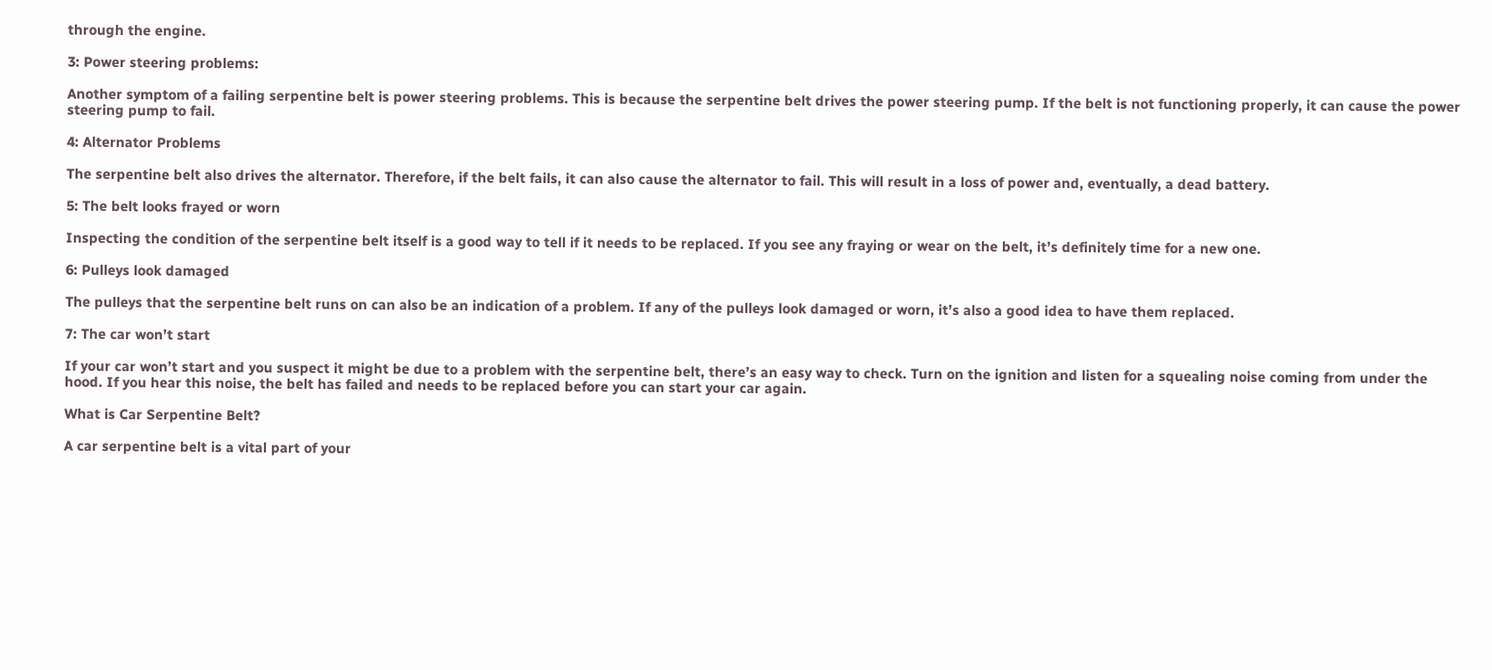through the engine.

3: Power steering problems:

Another symptom of a failing serpentine belt is power steering problems. This is because the serpentine belt drives the power steering pump. If the belt is not functioning properly, it can cause the power steering pump to fail.

4: Alternator Problems

The serpentine belt also drives the alternator. Therefore, if the belt fails, it can also cause the alternator to fail. This will result in a loss of power and, eventually, a dead battery.

5: The belt looks frayed or worn

Inspecting the condition of the serpentine belt itself is a good way to tell if it needs to be replaced. If you see any fraying or wear on the belt, it’s definitely time for a new one.

6: Pulleys look damaged

The pulleys that the serpentine belt runs on can also be an indication of a problem. If any of the pulleys look damaged or worn, it’s also a good idea to have them replaced.

7: The car won’t start

If your car won’t start and you suspect it might be due to a problem with the serpentine belt, there’s an easy way to check. Turn on the ignition and listen for a squealing noise coming from under the hood. If you hear this noise, the belt has failed and needs to be replaced before you can start your car again.

What is Car Serpentine Belt?

A car serpentine belt is a vital part of your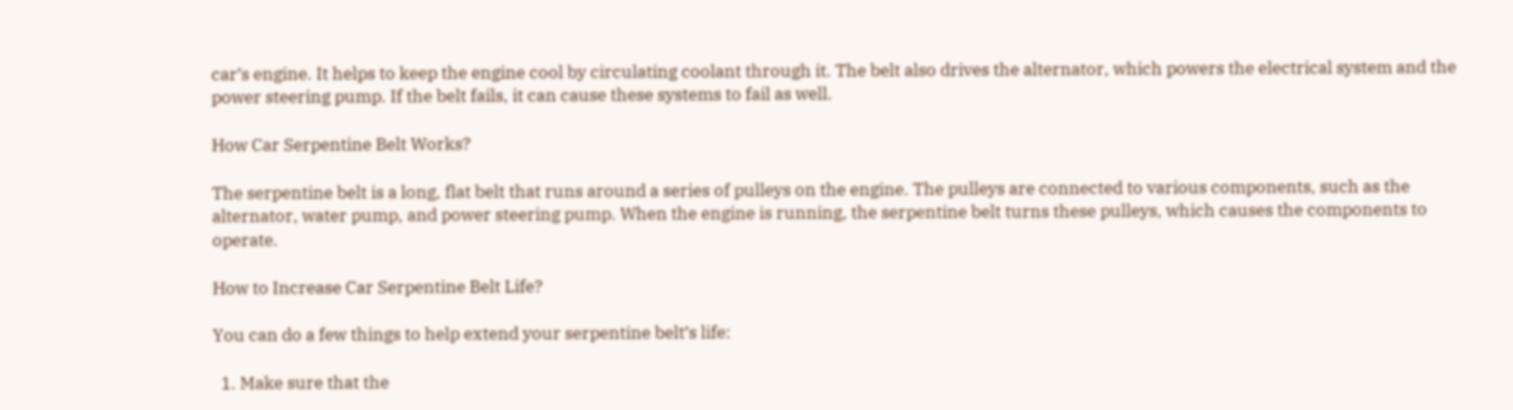car’s engine. It helps to keep the engine cool by circulating coolant through it. The belt also drives the alternator, which powers the electrical system and the power steering pump. If the belt fails, it can cause these systems to fail as well.

How Car Serpentine Belt Works?

The serpentine belt is a long, flat belt that runs around a series of pulleys on the engine. The pulleys are connected to various components, such as the alternator, water pump, and power steering pump. When the engine is running, the serpentine belt turns these pulleys, which causes the components to operate.

How to Increase Car Serpentine Belt Life?

You can do a few things to help extend your serpentine belt’s life:

  1. Make sure that the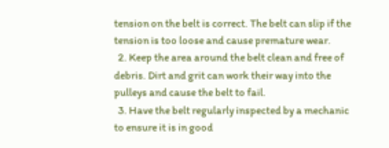tension on the belt is correct. The belt can slip if the tension is too loose and cause premature wear.
  2. Keep the area around the belt clean and free of debris. Dirt and grit can work their way into the pulleys and cause the belt to fail.
  3. Have the belt regularly inspected by a mechanic to ensure it is in good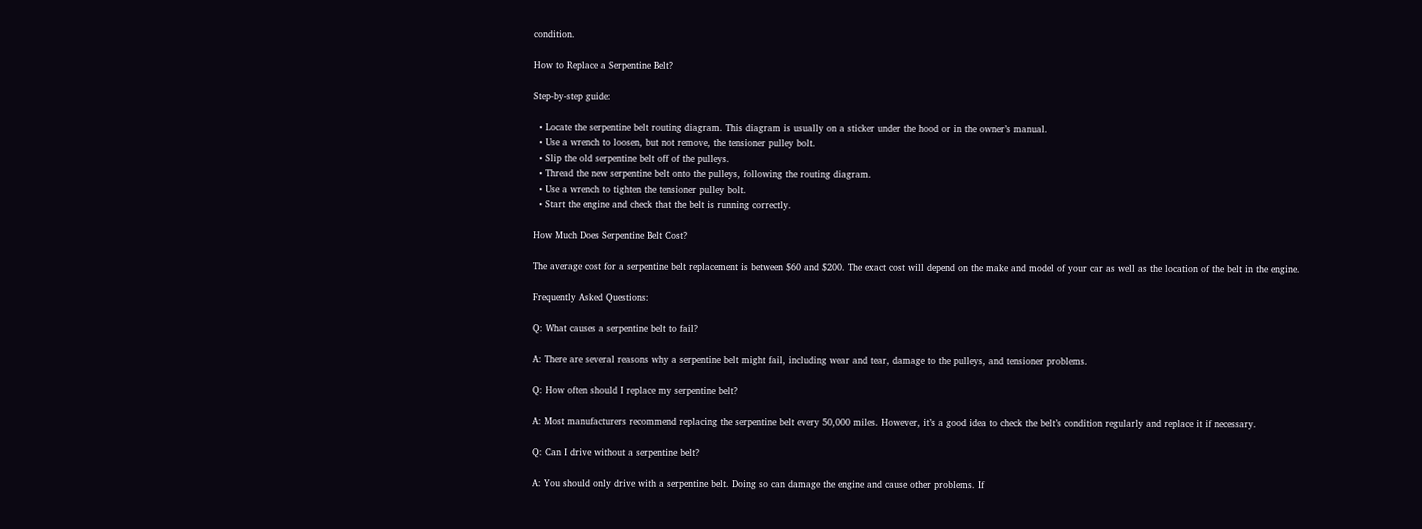condition.

How to Replace a Serpentine Belt?

Step-by-step guide:

  • Locate the serpentine belt routing diagram. This diagram is usually on a sticker under the hood or in the owner’s manual.
  • Use a wrench to loosen, but not remove, the tensioner pulley bolt.
  • Slip the old serpentine belt off of the pulleys.
  • Thread the new serpentine belt onto the pulleys, following the routing diagram.
  • Use a wrench to tighten the tensioner pulley bolt.
  • Start the engine and check that the belt is running correctly.

How Much Does Serpentine Belt Cost?

The average cost for a serpentine belt replacement is between $60 and $200. The exact cost will depend on the make and model of your car as well as the location of the belt in the engine.

Frequently Asked Questions:

Q: What causes a serpentine belt to fail?

A: There are several reasons why a serpentine belt might fail, including wear and tear, damage to the pulleys, and tensioner problems.

Q: How often should I replace my serpentine belt?

A: Most manufacturers recommend replacing the serpentine belt every 50,000 miles. However, it’s a good idea to check the belt’s condition regularly and replace it if necessary.

Q: Can I drive without a serpentine belt?

A: You should only drive with a serpentine belt. Doing so can damage the engine and cause other problems. If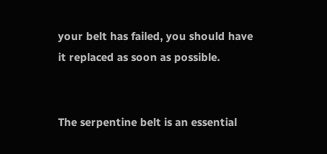your belt has failed, you should have it replaced as soon as possible.


The serpentine belt is an essential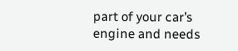part of your car’s engine and needs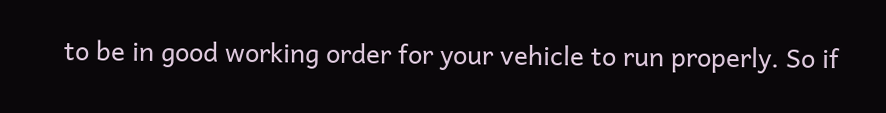to be in good working order for your vehicle to run properly. So if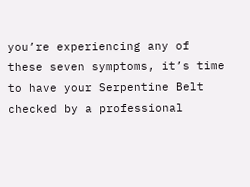you’re experiencing any of these seven symptoms, it’s time to have your Serpentine Belt checked by a professional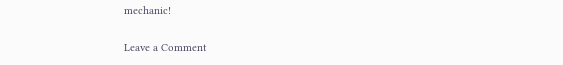mechanic!

Leave a Comment